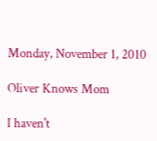Monday, November 1, 2010

Oliver Knows Mom

I haven't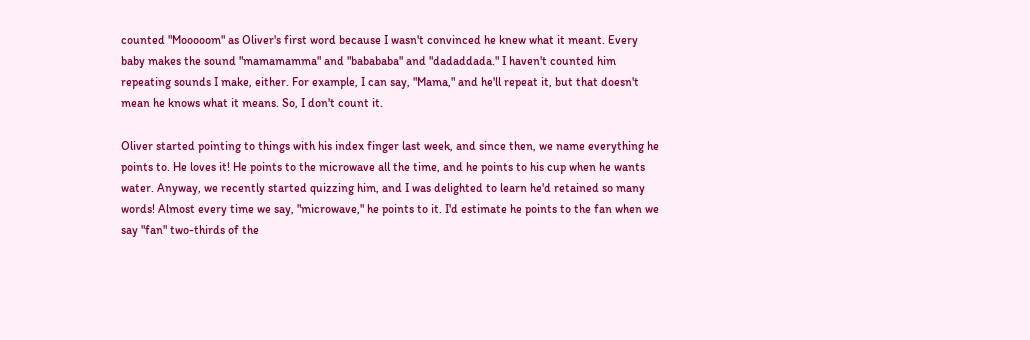counted "Mooooom" as Oliver's first word because I wasn't convinced he knew what it meant. Every baby makes the sound "mamamamma" and "babababa" and "dadaddada." I haven't counted him repeating sounds I make, either. For example, I can say, "Mama," and he'll repeat it, but that doesn't mean he knows what it means. So, I don't count it.

Oliver started pointing to things with his index finger last week, and since then, we name everything he points to. He loves it! He points to the microwave all the time, and he points to his cup when he wants water. Anyway, we recently started quizzing him, and I was delighted to learn he'd retained so many words! Almost every time we say, "microwave," he points to it. I'd estimate he points to the fan when we say "fan" two-thirds of the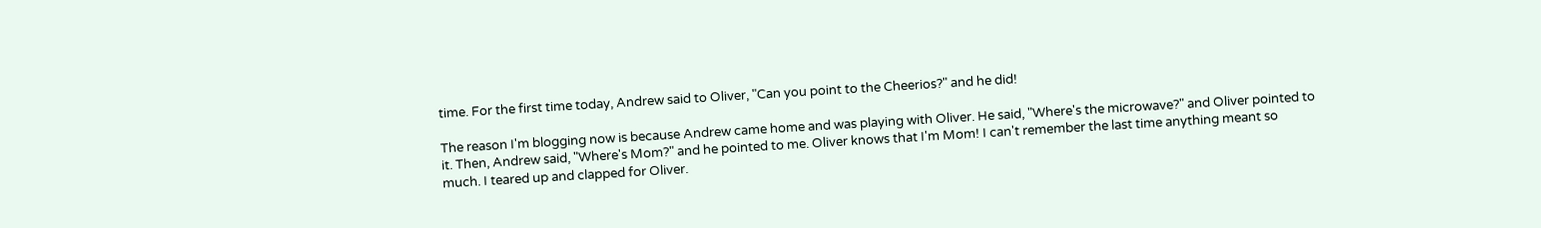time. For the first time today, Andrew said to Oliver, "Can you point to the Cheerios?" and he did!

The reason I'm blogging now is because Andrew came home and was playing with Oliver. He said, "Where's the microwave?" and Oliver pointed to it. Then, Andrew said, "Where's Mom?" and he pointed to me. Oliver knows that I'm Mom! I can't remember the last time anything meant so much. I teared up and clapped for Oliver.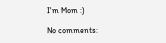I'm Mom :)

No comments: